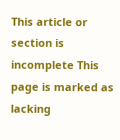This article or section is incomplete This page is marked as lacking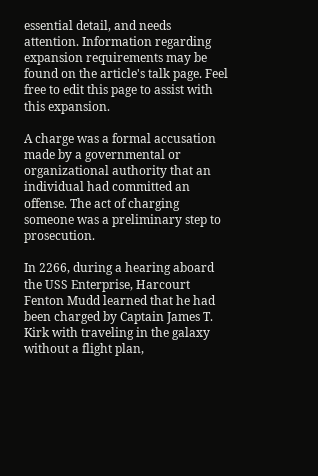essential detail, and needs attention. Information regarding expansion requirements may be found on the article's talk page. Feel free to edit this page to assist with this expansion.

A charge was a formal accusation made by a governmental or organizational authority that an individual had committed an offense. The act of charging someone was a preliminary step to prosecution.

In 2266, during a hearing aboard the USS Enterprise, Harcourt Fenton Mudd learned that he had been charged by Captain James T. Kirk with traveling in the galaxy without a flight plan,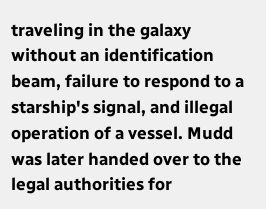traveling in the galaxy without an identification beam, failure to respond to a starship's signal, and illegal operation of a vessel. Mudd was later handed over to the legal authorities for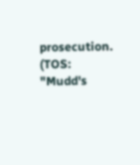prosecution. (TOS: "Mudd's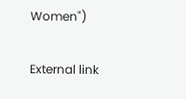Women")

External link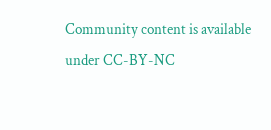Community content is available under CC-BY-NC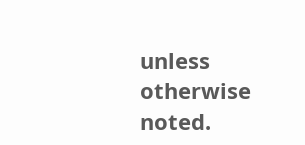unless otherwise noted.